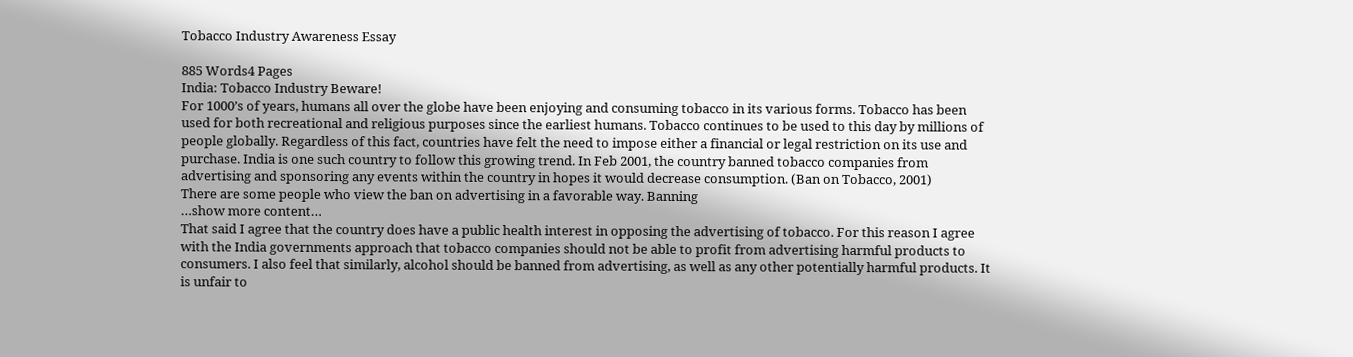Tobacco Industry Awareness Essay

885 Words4 Pages
India: Tobacco Industry Beware!
For 1000’s of years, humans all over the globe have been enjoying and consuming tobacco in its various forms. Tobacco has been used for both recreational and religious purposes since the earliest humans. Tobacco continues to be used to this day by millions of people globally. Regardless of this fact, countries have felt the need to impose either a financial or legal restriction on its use and purchase. India is one such country to follow this growing trend. In Feb 2001, the country banned tobacco companies from advertising and sponsoring any events within the country in hopes it would decrease consumption. (Ban on Tobacco, 2001)
There are some people who view the ban on advertising in a favorable way. Banning
…show more content…
That said I agree that the country does have a public health interest in opposing the advertising of tobacco. For this reason I agree with the India governments approach that tobacco companies should not be able to profit from advertising harmful products to consumers. I also feel that similarly, alcohol should be banned from advertising, as well as any other potentially harmful products. It is unfair to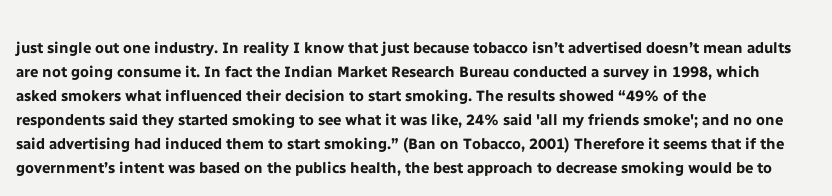just single out one industry. In reality I know that just because tobacco isn’t advertised doesn’t mean adults are not going consume it. In fact the Indian Market Research Bureau conducted a survey in 1998, which asked smokers what influenced their decision to start smoking. The results showed “49% of the respondents said they started smoking to see what it was like, 24% said 'all my friends smoke'; and no one said advertising had induced them to start smoking.” (Ban on Tobacco, 2001) Therefore it seems that if the government’s intent was based on the publics health, the best approach to decrease smoking would be to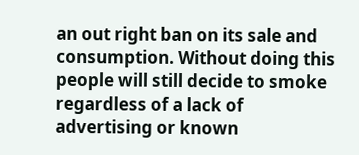an out right ban on its sale and consumption. Without doing this people will still decide to smoke regardless of a lack of advertising or known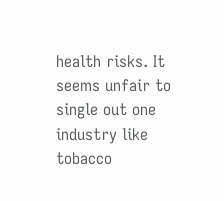health risks. It seems unfair to single out one industry like tobacco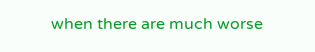when there are much worse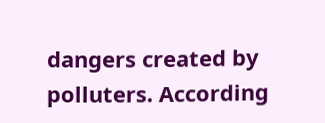dangers created by polluters. According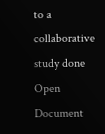to a collaborative study done
Open Document